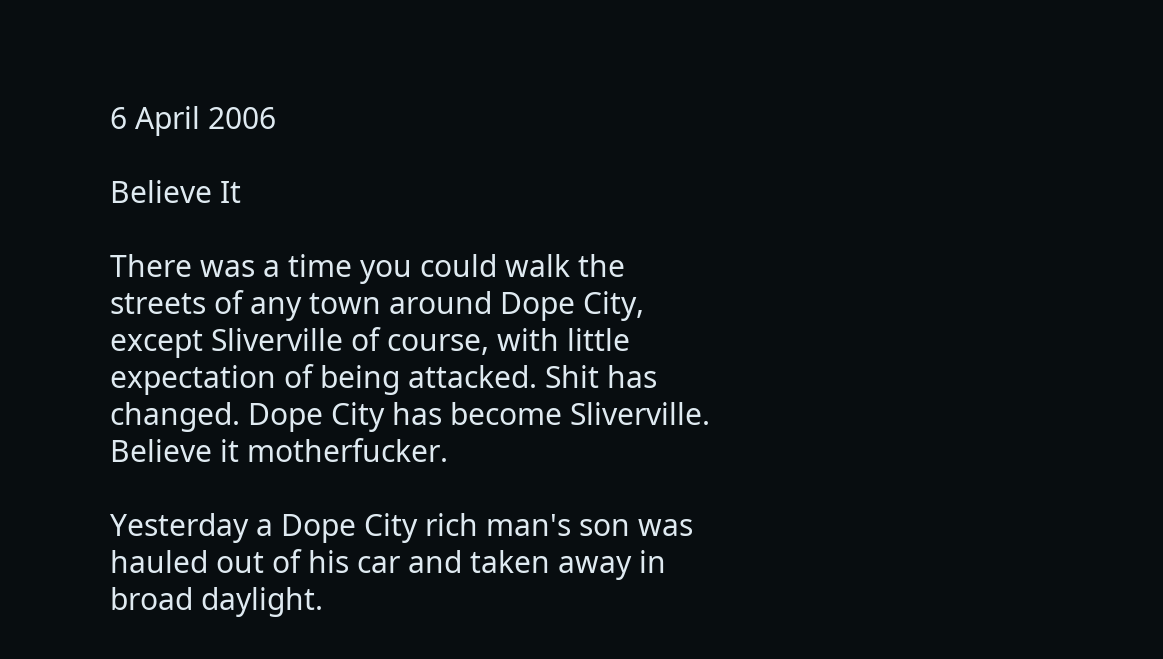6 April 2006

Believe It

There was a time you could walk the streets of any town around Dope City, except Sliverville of course, with little expectation of being attacked. Shit has changed. Dope City has become Sliverville. Believe it motherfucker.

Yesterday a Dope City rich man's son was hauled out of his car and taken away in broad daylight.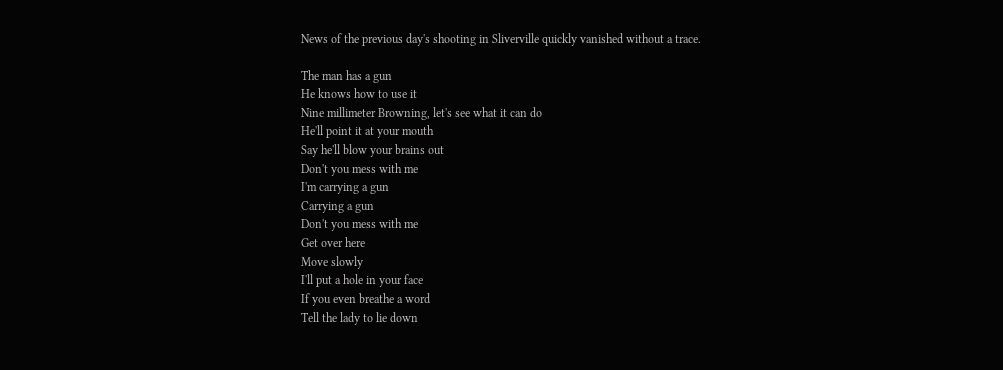News of the previous day's shooting in Sliverville quickly vanished without a trace.

The man has a gun
He knows how to use it
Nine millimeter Browning, let's see what it can do
He'll point it at your mouth
Say he'll blow your brains out
Don't you mess with me
I'm carrying a gun
Carrying a gun
Don't you mess with me
Get over here
Move slowly
I'll put a hole in your face
If you even breathe a word
Tell the lady to lie down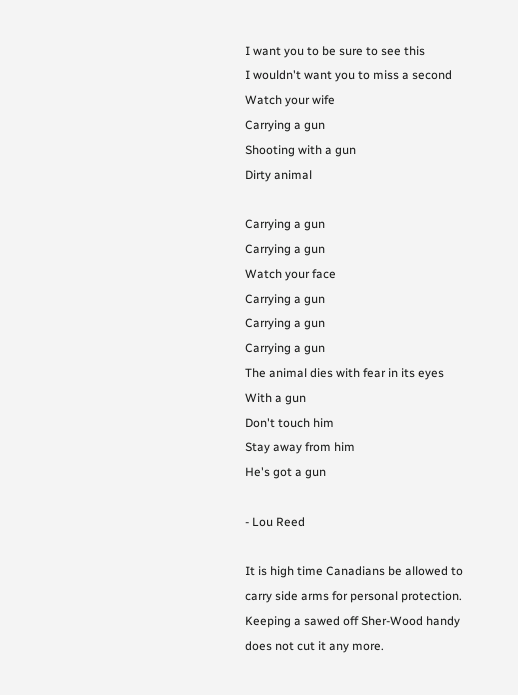I want you to be sure to see this
I wouldn't want you to miss a second
Watch your wife
Carrying a gun
Shooting with a gun
Dirty animal

Carrying a gun
Carrying a gun
Watch your face
Carrying a gun
Carrying a gun
Carrying a gun
The animal dies with fear in its eyes
With a gun
Don't touch him
Stay away from him
He's got a gun

- Lou Reed

It is high time Canadians be allowed to carry side arms for personal protection. Keeping a sawed off Sher-Wood handy does not cut it any more.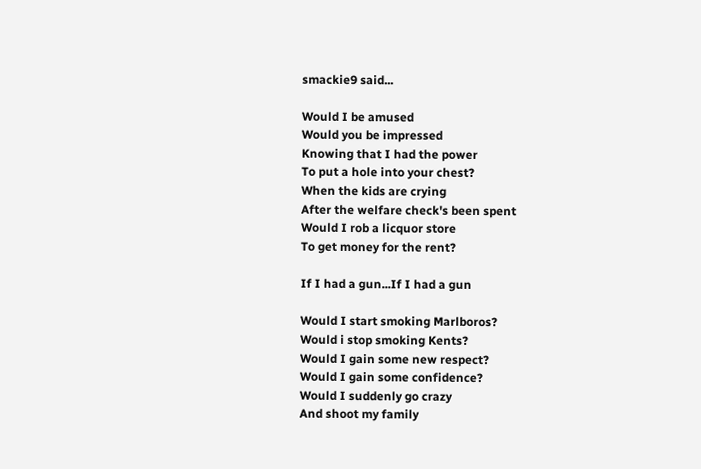smackie9 said...

Would I be amused
Would you be impressed
Knowing that I had the power
To put a hole into your chest?
When the kids are crying
After the welfare check's been spent
Would I rob a licquor store
To get money for the rent?

If I had a gun...If I had a gun

Would I start smoking Marlboros?
Would i stop smoking Kents?
Would I gain some new respect?
Would I gain some confidence?
Would I suddenly go crazy
And shoot my family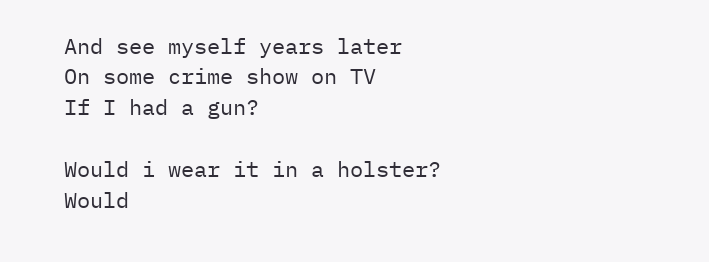And see myself years later
On some crime show on TV
If I had a gun?

Would i wear it in a holster?
Would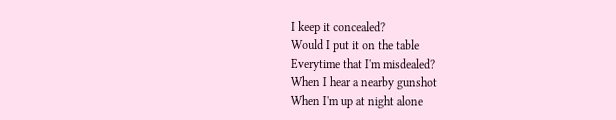I keep it concealed?
Would I put it on the table
Everytime that I'm misdealed?
When I hear a nearby gunshot
When I'm up at night alone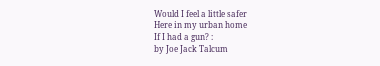Would I feel a little safer
Here in my urban home
If I had a gun? :
by Joe Jack Talcum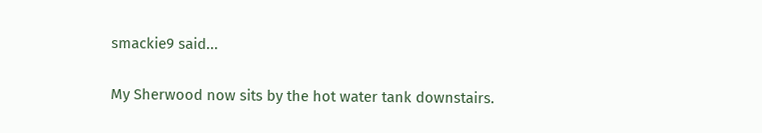smackie9 said...

My Sherwood now sits by the hot water tank downstairs.